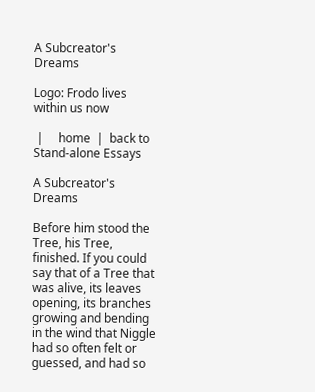A Subcreator's Dreams

Logo: Frodo lives within us now

 |     home  |  back to  Stand-alone Essays

A Subcreator's Dreams

Before him stood the Tree, his Tree, finished. If you could say that of a Tree that was alive, its leaves opening, its branches growing and bending in the wind that Niggle had so often felt or guessed, and had so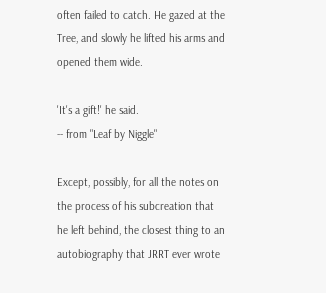often failed to catch. He gazed at the Tree, and slowly he lifted his arms and opened them wide.

'It's a gift!' he said.
-- from "Leaf by Niggle"

Except, possibly, for all the notes on the process of his subcreation that he left behind, the closest thing to an autobiography that JRRT ever wrote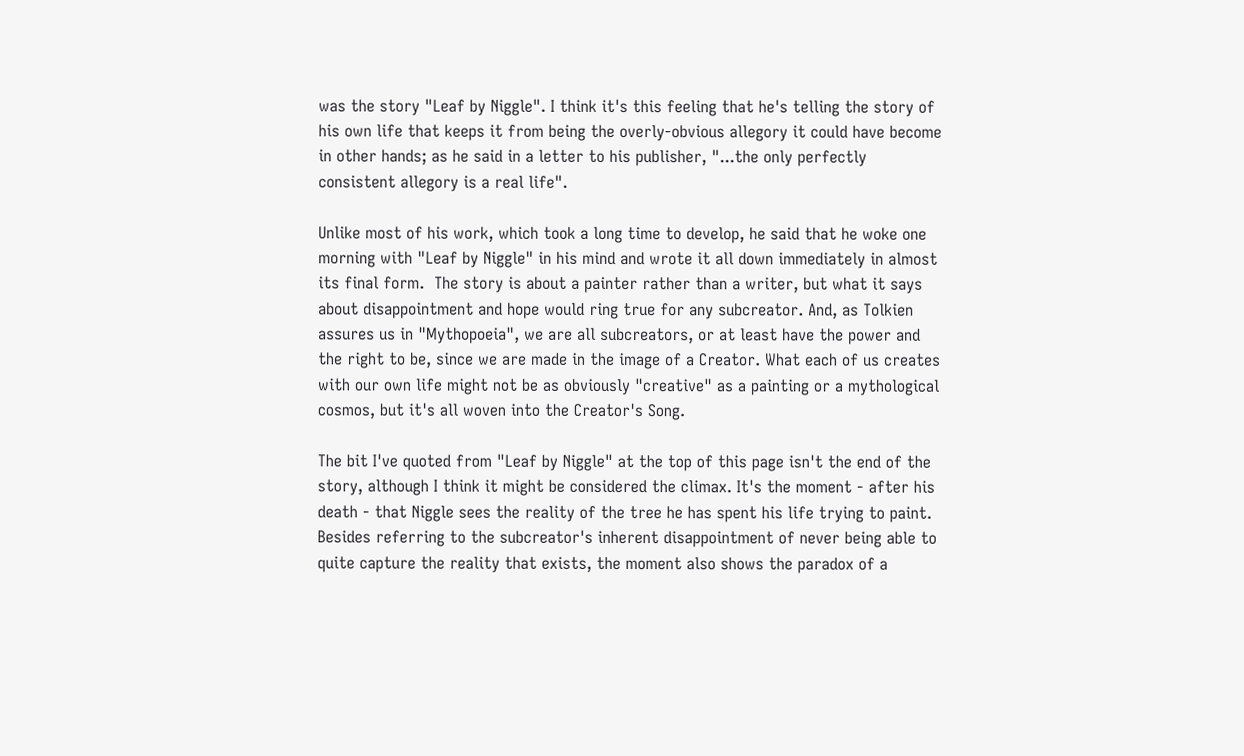was the story "Leaf by Niggle". I think it's this feeling that he's telling the story of his own life that keeps it from being the overly-obvious allegory it could have become in other hands; as he said in a letter to his publisher, "...the only perfectly consistent allegory is a real life".

Unlike most of his work, which took a long time to develop, he said that he woke one morning with "Leaf by Niggle" in his mind and wrote it all down immediately in almost its final form.  The story is about a painter rather than a writer, but what it says about disappointment and hope would ring true for any subcreator. And, as Tolkien assures us in "Mythopoeia", we are all subcreators, or at least have the power and the right to be, since we are made in the image of a Creator. What each of us creates with our own life might not be as obviously "creative" as a painting or a mythological cosmos, but it's all woven into the Creator's Song.

The bit I've quoted from "Leaf by Niggle" at the top of this page isn't the end of the story, although I think it might be considered the climax. It's the moment - after his death - that Niggle sees the reality of the tree he has spent his life trying to paint. Besides referring to the subcreator's inherent disappointment of never being able to quite capture the reality that exists, the moment also shows the paradox of a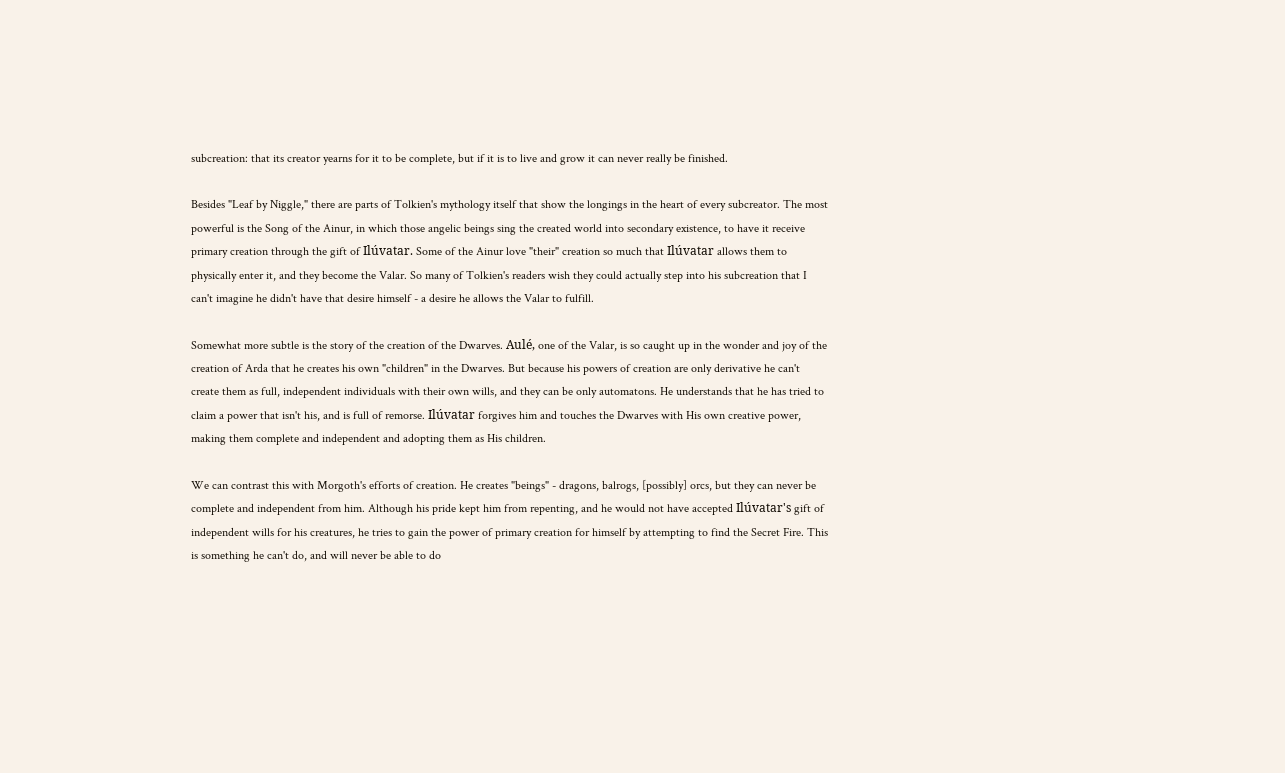subcreation: that its creator yearns for it to be complete, but if it is to live and grow it can never really be finished.

Besides "Leaf by Niggle," there are parts of Tolkien's mythology itself that show the longings in the heart of every subcreator. The most powerful is the Song of the Ainur, in which those angelic beings sing the created world into secondary existence, to have it receive primary creation through the gift of Ilúvatar. Some of the Ainur love "their" creation so much that Ilúvatar allows them to physically enter it, and they become the Valar. So many of Tolkien's readers wish they could actually step into his subcreation that I can't imagine he didn't have that desire himself - a desire he allows the Valar to fulfill.

Somewhat more subtle is the story of the creation of the Dwarves. Aulé, one of the Valar, is so caught up in the wonder and joy of the creation of Arda that he creates his own "children" in the Dwarves. But because his powers of creation are only derivative he can't create them as full, independent individuals with their own wills, and they can be only automatons. He understands that he has tried to claim a power that isn't his, and is full of remorse. Ilúvatar forgives him and touches the Dwarves with His own creative power, making them complete and independent and adopting them as His children.

We can contrast this with Morgoth's efforts of creation. He creates "beings" - dragons, balrogs, [possibly] orcs, but they can never be complete and independent from him. Although his pride kept him from repenting, and he would not have accepted Ilúvatar's gift of independent wills for his creatures, he tries to gain the power of primary creation for himself by attempting to find the Secret Fire. This is something he can't do, and will never be able to do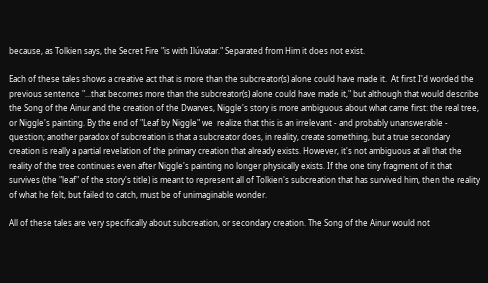because, as Tolkien says, the Secret Fire "is with Ilúvatar." Separated from Him it does not exist.

Each of these tales shows a creative act that is more than the subcreator(s) alone could have made it.  At first I'd worded the previous sentence "...that becomes more than the subcreator(s) alone could have made it," but although that would describe the Song of the Ainur and the creation of the Dwarves, Niggle's story is more ambiguous about what came first: the real tree, or Niggle's painting. By the end of "Leaf by Niggle" we  realize that this is an irrelevant - and probably unanswerable - question; another paradox of subcreation is that a subcreator does, in reality, create something, but a true secondary creation is really a partial revelation of the primary creation that already exists. However, it's not ambiguous at all that the reality of the tree continues even after Niggle's painting no longer physically exists. If the one tiny fragment of it that survives (the "leaf" of the story's title) is meant to represent all of Tolkien's subcreation that has survived him, then the reality of what he felt, but failed to catch, must be of unimaginable wonder.

All of these tales are very specifically about subcreation, or secondary creation. The Song of the Ainur would not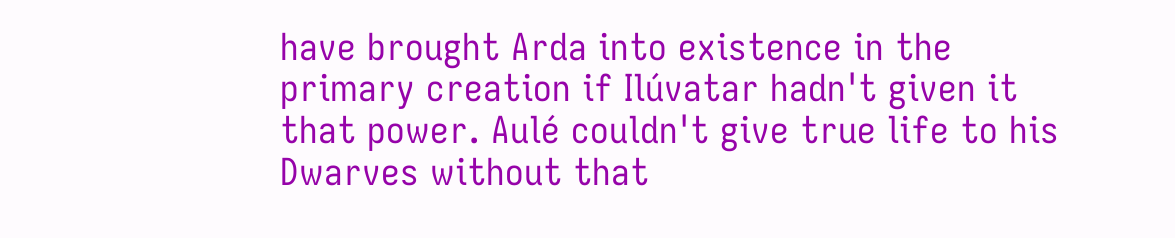have brought Arda into existence in the primary creation if Ilúvatar hadn't given it that power. Aulé couldn't give true life to his Dwarves without that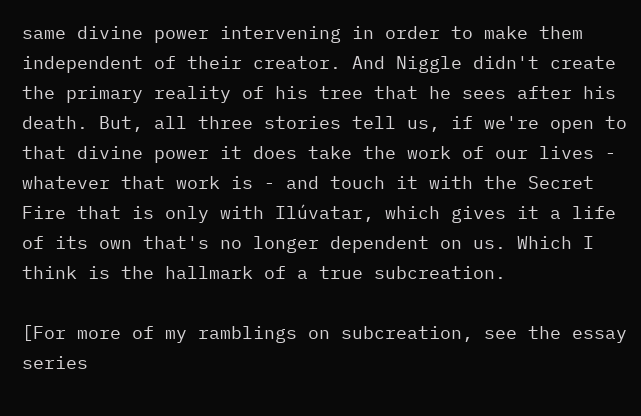same divine power intervening in order to make them independent of their creator. And Niggle didn't create the primary reality of his tree that he sees after his death. But, all three stories tell us, if we're open to that divine power it does take the work of our lives - whatever that work is - and touch it with the Secret Fire that is only with Ilúvatar, which gives it a life of its own that's no longer dependent on us. Which I think is the hallmark of a true subcreation.

[For more of my ramblings on subcreation, see the essay series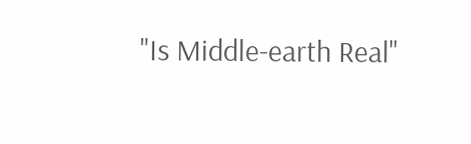"Is Middle-earth Real"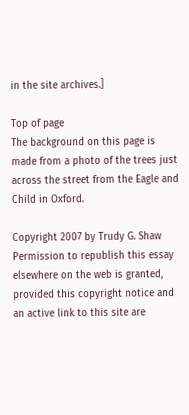in the site archives.]

Top of page
The background on this page is made from a photo of the trees just across the street from the Eagle and Child in Oxford.

Copyright 2007 by Trudy G. Shaw
Permission to republish this essay elsewhere on the web is granted, provided this copyright notice and an active link to this site are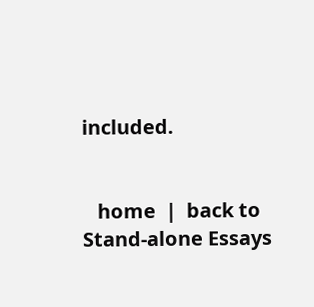included.


   home  |  back to  Stand-alone Essays